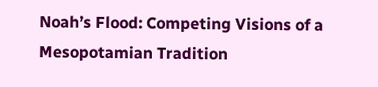Noah’s Flood: Competing Visions of a Mesopotamian Tradition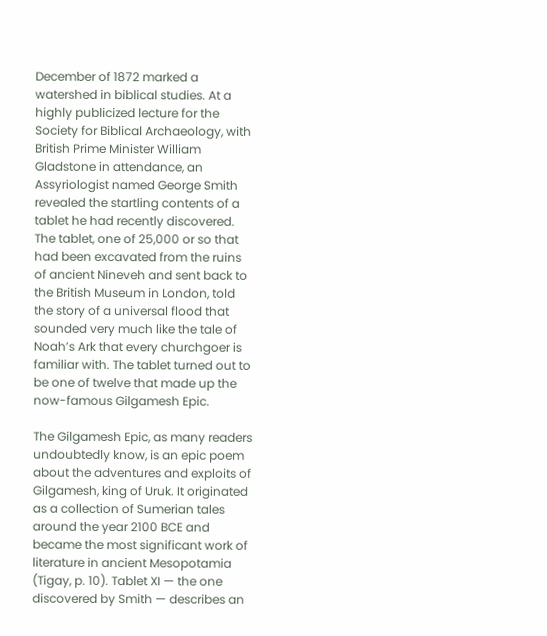December of 1872 marked a watershed in biblical studies. At a highly publicized lecture for the Society for Biblical Archaeology, with British Prime Minister William Gladstone in attendance, an Assyriologist named George Smith revealed the startling contents of a tablet he had recently discovered. The tablet, one of 25,000 or so that had been excavated from the ruins of ancient Nineveh and sent back to the British Museum in London, told the story of a universal flood that sounded very much like the tale of Noah’s Ark that every churchgoer is familiar with. The tablet turned out to be one of twelve that made up the now-famous Gilgamesh Epic.

The Gilgamesh Epic, as many readers undoubtedly know, is an epic poem about the adventures and exploits of Gilgamesh, king of Uruk. It originated as a collection of Sumerian tales around the year 2100 BCE and became the most significant work of literature in ancient Mesopotamia (Tigay, p. 10). Tablet XI — the one discovered by Smith — describes an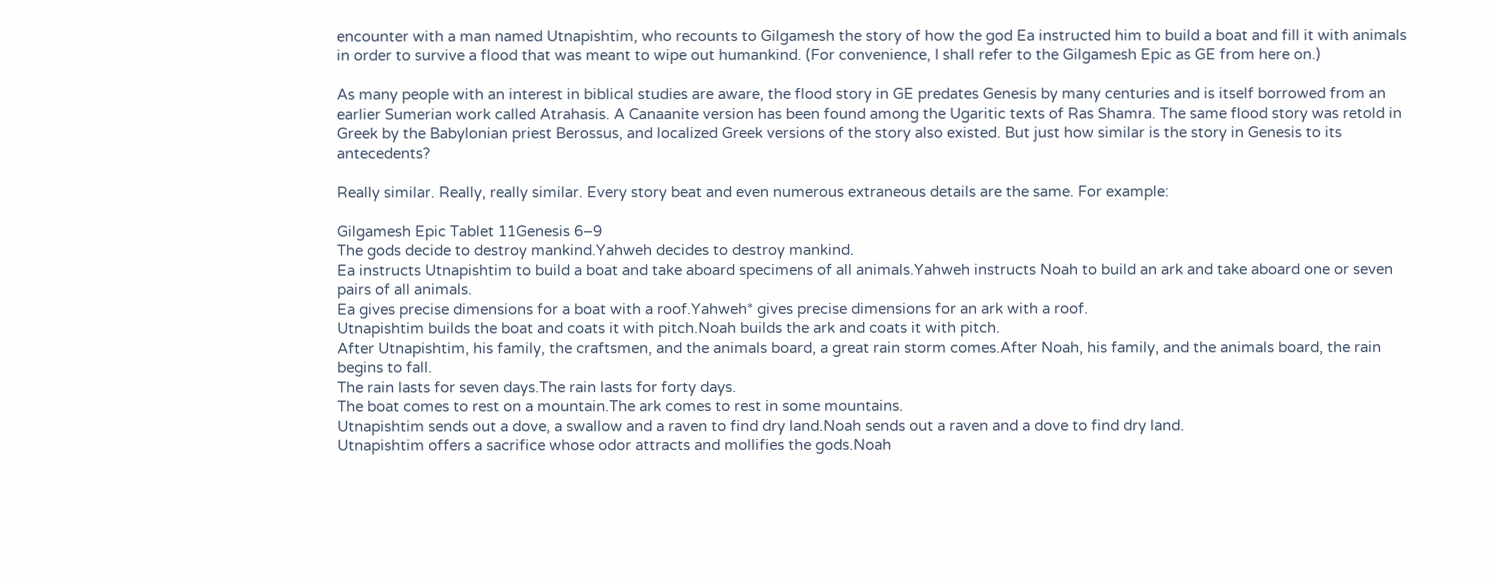encounter with a man named Utnapishtim, who recounts to Gilgamesh the story of how the god Ea instructed him to build a boat and fill it with animals in order to survive a flood that was meant to wipe out humankind. (For convenience, I shall refer to the Gilgamesh Epic as GE from here on.)

As many people with an interest in biblical studies are aware, the flood story in GE predates Genesis by many centuries and is itself borrowed from an earlier Sumerian work called Atrahasis. A Canaanite version has been found among the Ugaritic texts of Ras Shamra. The same flood story was retold in Greek by the Babylonian priest Berossus, and localized Greek versions of the story also existed. But just how similar is the story in Genesis to its antecedents?

Really similar. Really, really similar. Every story beat and even numerous extraneous details are the same. For example:

Gilgamesh Epic Tablet 11Genesis 6–9
The gods decide to destroy mankind.Yahweh decides to destroy mankind.
Ea instructs Utnapishtim to build a boat and take aboard specimens of all animals.Yahweh instructs Noah to build an ark and take aboard one or seven pairs of all animals.
Ea gives precise dimensions for a boat with a roof.Yahweh* gives precise dimensions for an ark with a roof.
Utnapishtim builds the boat and coats it with pitch.Noah builds the ark and coats it with pitch.
After Utnapishtim, his family, the craftsmen, and the animals board, a great rain storm comes.After Noah, his family, and the animals board, the rain begins to fall.
The rain lasts for seven days.The rain lasts for forty days.
The boat comes to rest on a mountain.The ark comes to rest in some mountains.
Utnapishtim sends out a dove, a swallow and a raven to find dry land.Noah sends out a raven and a dove to find dry land.
Utnapishtim offers a sacrifice whose odor attracts and mollifies the gods.Noah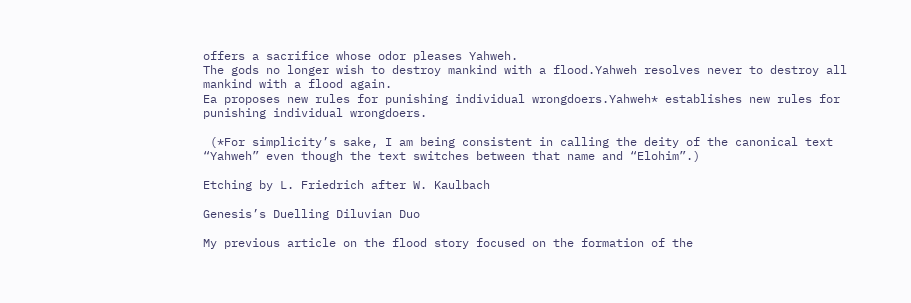offers a sacrifice whose odor pleases Yahweh.
The gods no longer wish to destroy mankind with a flood.Yahweh resolves never to destroy all mankind with a flood again.
Ea proposes new rules for punishing individual wrongdoers.Yahweh* establishes new rules for punishing individual wrongdoers.

 (*For simplicity’s sake, I am being consistent in calling the deity of the canonical text “Yahweh” even though the text switches between that name and “Elohim”.)

Etching by L. Friedrich after W. Kaulbach

Genesis’s Duelling Diluvian Duo

My previous article on the flood story focused on the formation of the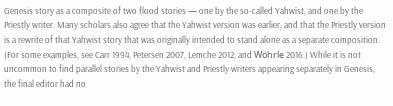Genesis story as a composite of two flood stories — one by the so-called Yahwist, and one by the Priestly writer. Many scholars also agree that the Yahwist version was earlier, and that the Priestly version is a rewrite of that Yahwist story that was originally intended to stand alone as a separate composition. (For some examples, see Carr 1994, Petersen 2007, Lemche 2012, and Wöhrle 2016.) While it is not uncommon to find parallel stories by the Yahwist and Priestly writers appearing separately in Genesis, the final editor had no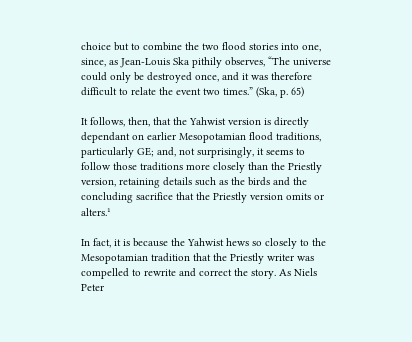choice but to combine the two flood stories into one, since, as Jean-Louis Ska pithily observes, “The universe could only be destroyed once, and it was therefore difficult to relate the event two times.” (Ska, p. 65)

It follows, then, that the Yahwist version is directly dependant on earlier Mesopotamian flood traditions, particularly GE; and, not surprisingly, it seems to follow those traditions more closely than the Priestly version, retaining details such as the birds and the concluding sacrifice that the Priestly version omits or alters.¹

In fact, it is because the Yahwist hews so closely to the Mesopotamian tradition that the Priestly writer was compelled to rewrite and correct the story. As Niels Peter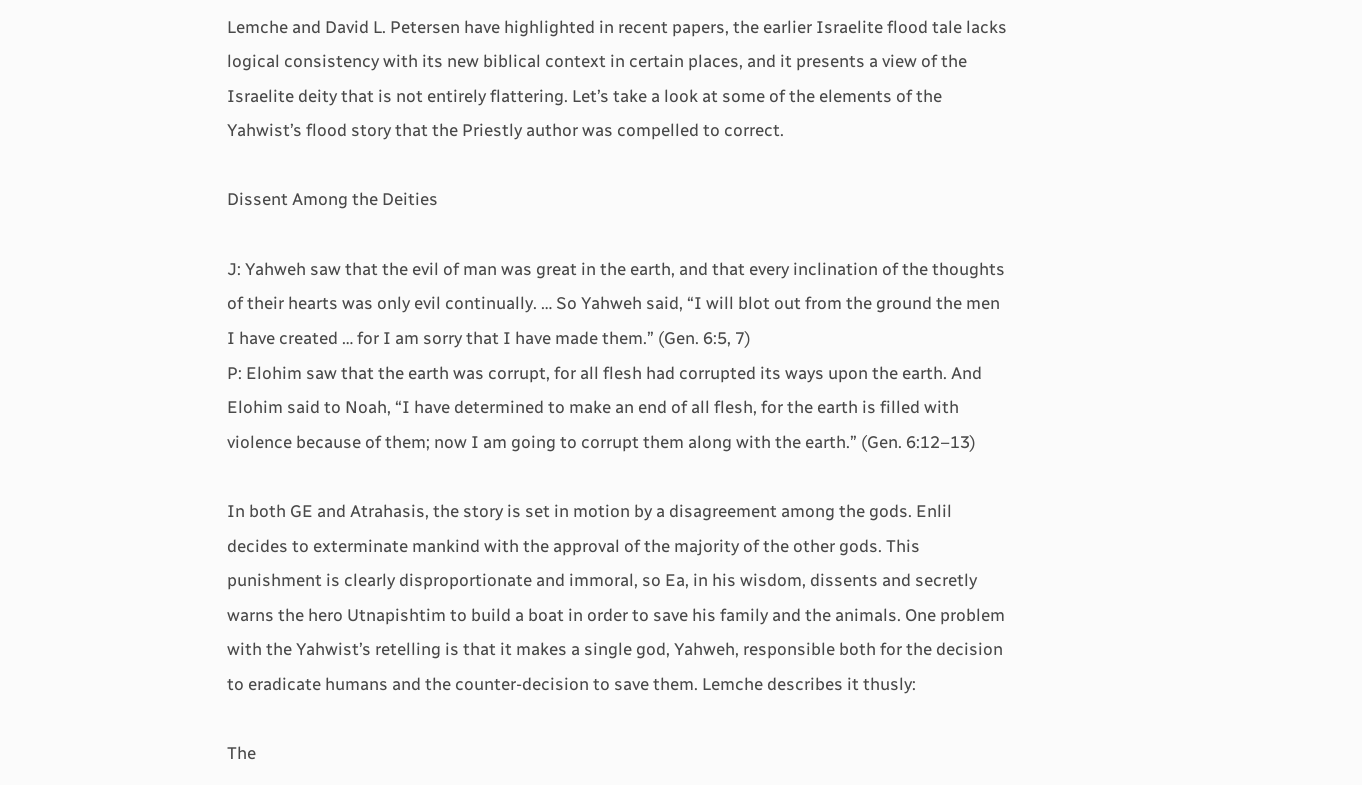Lemche and David L. Petersen have highlighted in recent papers, the earlier Israelite flood tale lacks logical consistency with its new biblical context in certain places, and it presents a view of the Israelite deity that is not entirely flattering. Let’s take a look at some of the elements of the Yahwist’s flood story that the Priestly author was compelled to correct.

Dissent Among the Deities

J: Yahweh saw that the evil of man was great in the earth, and that every inclination of the thoughts of their hearts was only evil continually. … So Yahweh said, “I will blot out from the ground the men I have created … for I am sorry that I have made them.” (Gen. 6:5, 7)
P: Elohim saw that the earth was corrupt, for all flesh had corrupted its ways upon the earth. And Elohim said to Noah, “I have determined to make an end of all flesh, for the earth is filled with violence because of them; now I am going to corrupt them along with the earth.” (Gen. 6:12–13)

In both GE and Atrahasis, the story is set in motion by a disagreement among the gods. Enlil decides to exterminate mankind with the approval of the majority of the other gods. This punishment is clearly disproportionate and immoral, so Ea, in his wisdom, dissents and secretly warns the hero Utnapishtim to build a boat in order to save his family and the animals. One problem with the Yahwist’s retelling is that it makes a single god, Yahweh, responsible both for the decision to eradicate humans and the counter-decision to save them. Lemche describes it thusly:

The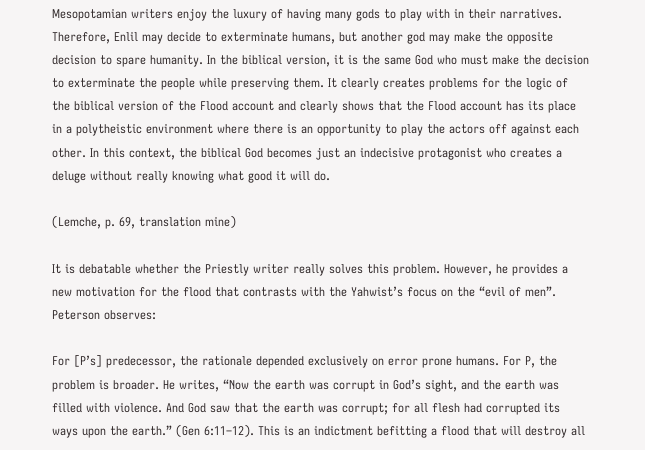Mesopotamian writers enjoy the luxury of having many gods to play with in their narratives. Therefore, Enlil may decide to exterminate humans, but another god may make the opposite decision to spare humanity. In the biblical version, it is the same God who must make the decision to exterminate the people while preserving them. It clearly creates problems for the logic of the biblical version of the Flood account and clearly shows that the Flood account has its place in a polytheistic environment where there is an opportunity to play the actors off against each other. In this context, the biblical God becomes just an indecisive protagonist who creates a deluge without really knowing what good it will do.

(Lemche, p. 69, translation mine)

It is debatable whether the Priestly writer really solves this problem. However, he provides a new motivation for the flood that contrasts with the Yahwist’s focus on the “evil of men”. Peterson observes:

For [P’s] predecessor, the rationale depended exclusively on error prone humans. For P, the problem is broader. He writes, “Now the earth was corrupt in God’s sight, and the earth was filled with violence. And God saw that the earth was corrupt; for all flesh had corrupted its ways upon the earth.” (Gen 6:11–12). This is an indictment befitting a flood that will destroy all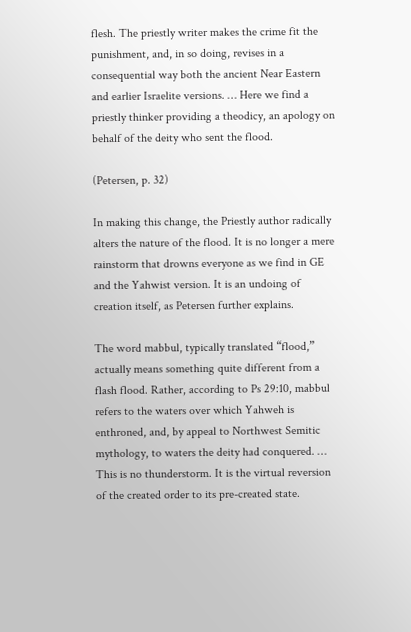flesh. The priestly writer makes the crime fit the punishment, and, in so doing, revises in a consequential way both the ancient Near Eastern and earlier Israelite versions. … Here we find a priestly thinker providing a theodicy, an apology on behalf of the deity who sent the flood.

(Petersen, p. 32)

In making this change, the Priestly author radically alters the nature of the flood. It is no longer a mere rainstorm that drowns everyone as we find in GE and the Yahwist version. It is an undoing of creation itself, as Petersen further explains.

The word mabbul, typically translated “flood,” actually means something quite different from a flash flood. Rather, according to Ps 29:10, mabbul refers to the waters over which Yahweh is enthroned, and, by appeal to Northwest Semitic mythology, to waters the deity had conquered. … This is no thunderstorm. It is the virtual reversion of the created order to its pre-created state.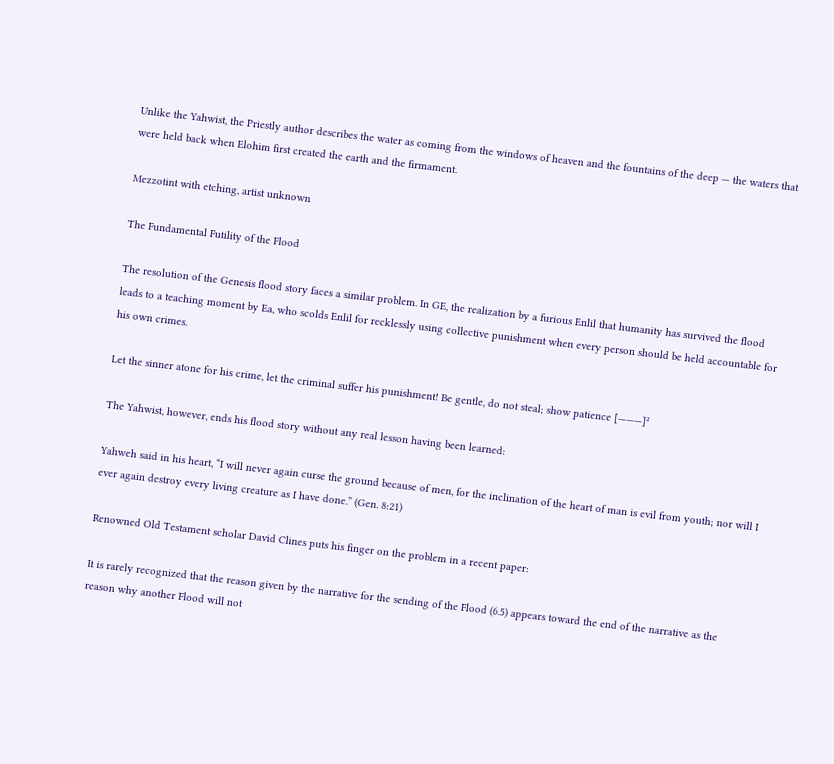Unlike the Yahwist, the Priestly author describes the water as coming from the windows of heaven and the fountains of the deep — the waters that were held back when Elohim first created the earth and the firmament.

Mezzotint with etching, artist unknown

The Fundamental Futility of the Flood

The resolution of the Genesis flood story faces a similar problem. In GE, the realization by a furious Enlil that humanity has survived the flood leads to a teaching moment by Ea, who scolds Enlil for recklessly using collective punishment when every person should be held accountable for his own crimes.

Let the sinner atone for his crime, let the criminal suffer his punishment! Be gentle, do not steal; show patience [———]²

The Yahwist, however, ends his flood story without any real lesson having been learned:

Yahweh said in his heart, “I will never again curse the ground because of men, for the inclination of the heart of man is evil from youth; nor will I ever again destroy every living creature as I have done.” (Gen. 8:21)

Renowned Old Testament scholar David Clines puts his finger on the problem in a recent paper:

It is rarely recognized that the reason given by the narrative for the sending of the Flood (6.5) appears toward the end of the narrative as the reason why another Flood will not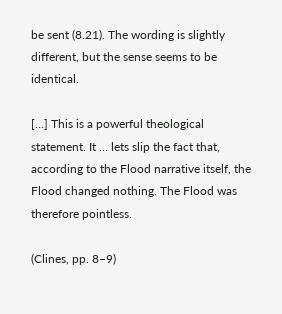be sent (8.21). The wording is slightly different, but the sense seems to be identical.

[…] This is a powerful theological statement. It … lets slip the fact that, according to the Flood narrative itself, the Flood changed nothing. The Flood was therefore pointless.

(Clines, pp. 8–9)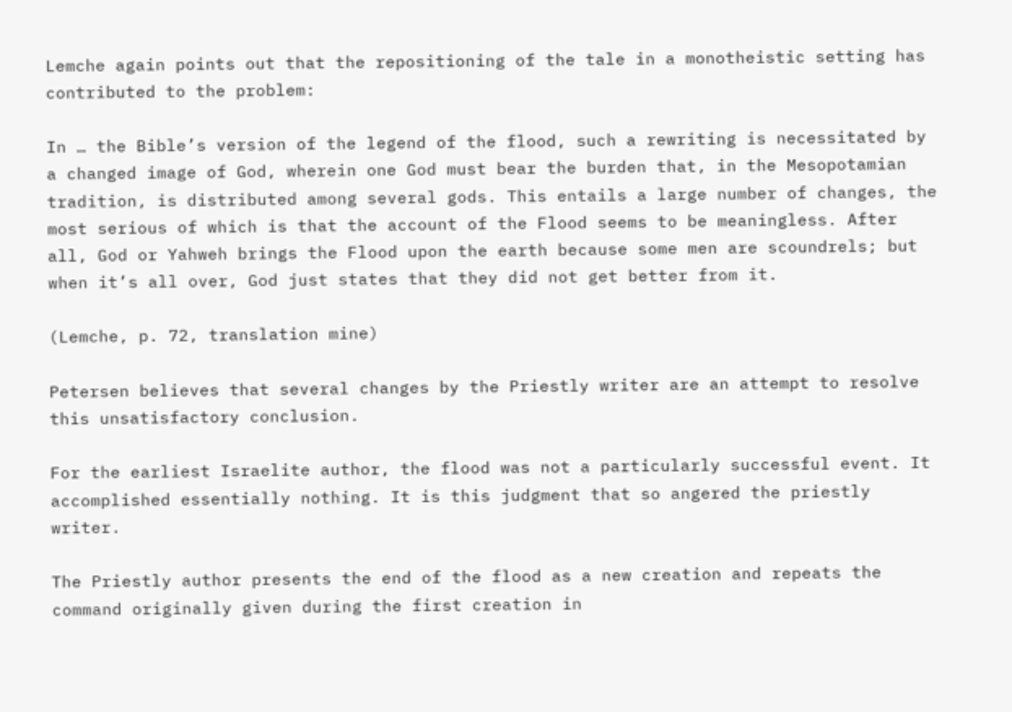Lemche again points out that the repositioning of the tale in a monotheistic setting has contributed to the problem:

In … the Bible’s version of the legend of the flood, such a rewriting is necessitated by a changed image of God, wherein one God must bear the burden that, in the Mesopotamian tradition, is distributed among several gods. This entails a large number of changes, the most serious of which is that the account of the Flood seems to be meaningless. After all, God or Yahweh brings the Flood upon the earth because some men are scoundrels; but when it’s all over, God just states that they did not get better from it.

(Lemche, p. 72, translation mine)

Petersen believes that several changes by the Priestly writer are an attempt to resolve this unsatisfactory conclusion.

For the earliest Israelite author, the flood was not a particularly successful event. It accomplished essentially nothing. It is this judgment that so angered the priestly writer.

The Priestly author presents the end of the flood as a new creation and repeats the command originally given during the first creation in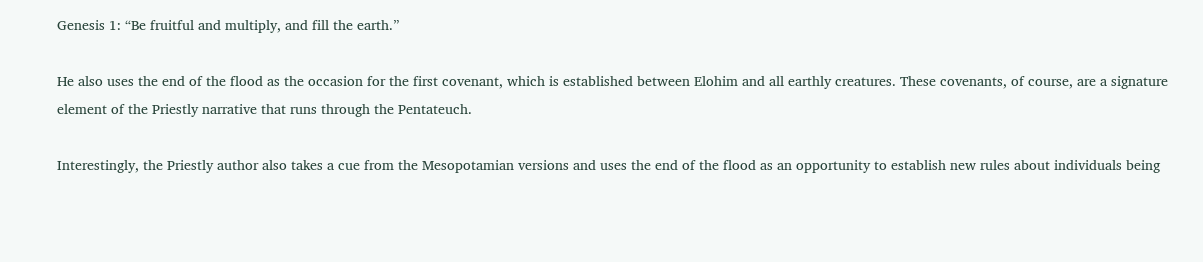Genesis 1: “Be fruitful and multiply, and fill the earth.”

He also uses the end of the flood as the occasion for the first covenant, which is established between Elohim and all earthly creatures. These covenants, of course, are a signature element of the Priestly narrative that runs through the Pentateuch.

Interestingly, the Priestly author also takes a cue from the Mesopotamian versions and uses the end of the flood as an opportunity to establish new rules about individuals being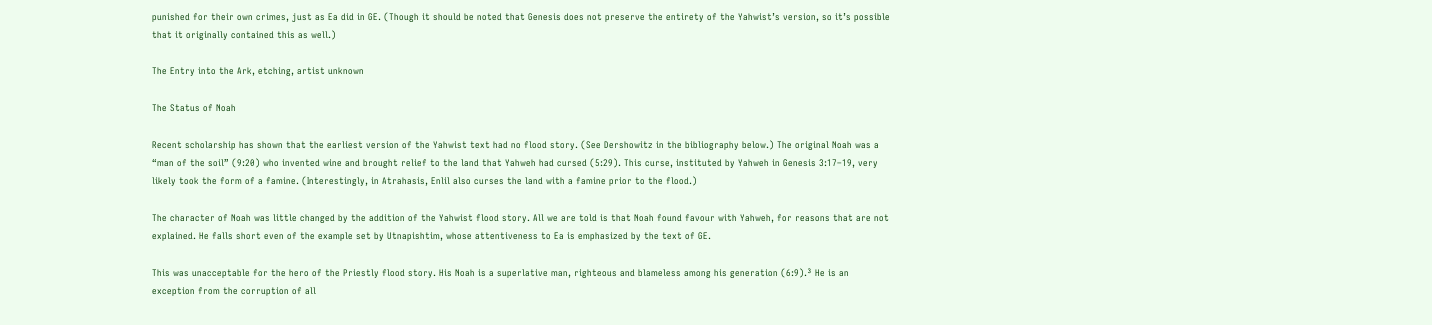punished for their own crimes, just as Ea did in GE. (Though it should be noted that Genesis does not preserve the entirety of the Yahwist’s version, so it’s possible that it originally contained this as well.)

The Entry into the Ark, etching, artist unknown

The Status of Noah

Recent scholarship has shown that the earliest version of the Yahwist text had no flood story. (See Dershowitz in the bibliography below.) The original Noah was a “man of the soil” (9:20) who invented wine and brought relief to the land that Yahweh had cursed (5:29). This curse, instituted by Yahweh in Genesis 3:17–19, very likely took the form of a famine. (Interestingly, in Atrahasis, Enlil also curses the land with a famine prior to the flood.)

The character of Noah was little changed by the addition of the Yahwist flood story. All we are told is that Noah found favour with Yahweh, for reasons that are not explained. He falls short even of the example set by Utnapishtim, whose attentiveness to Ea is emphasized by the text of GE.

This was unacceptable for the hero of the Priestly flood story. His Noah is a superlative man, righteous and blameless among his generation (6:9).³ He is an exception from the corruption of all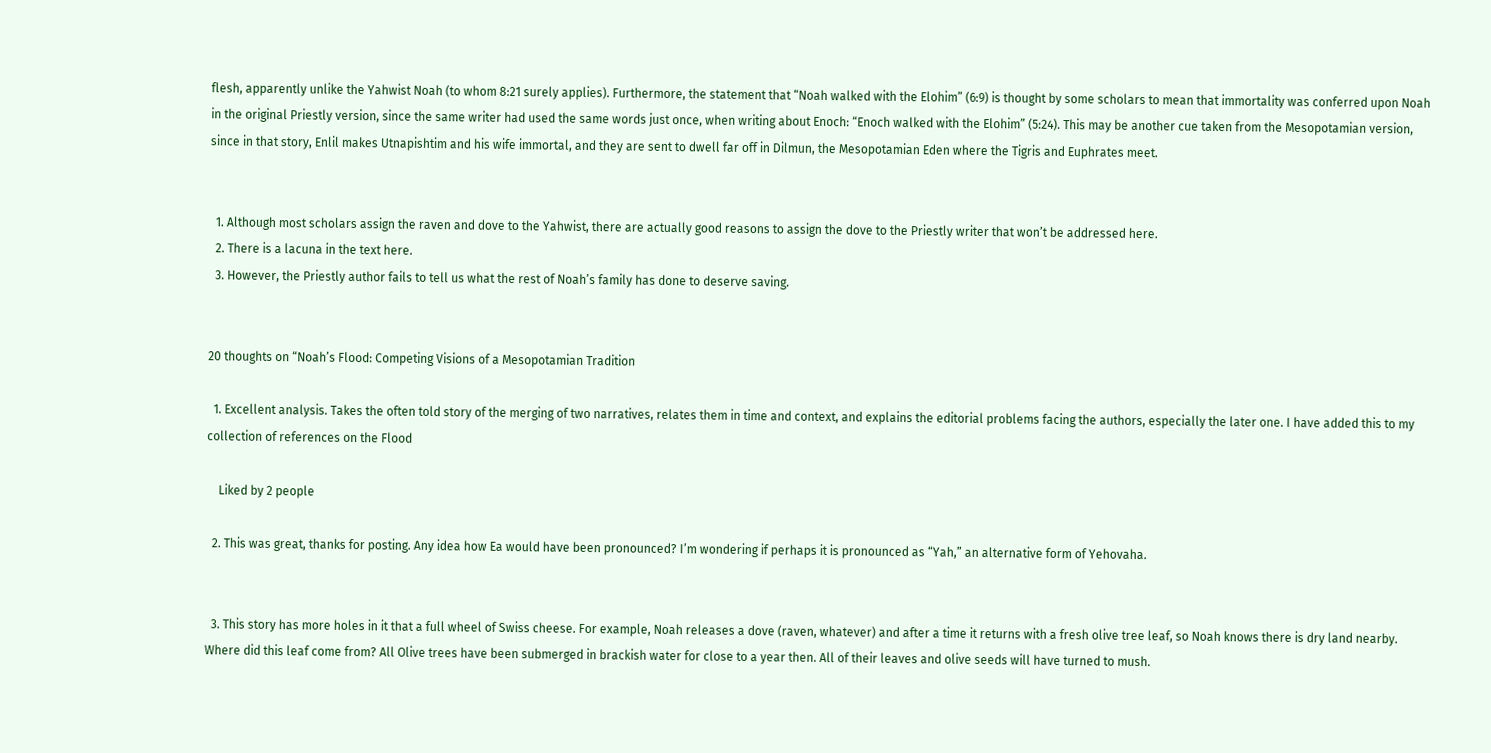flesh, apparently unlike the Yahwist Noah (to whom 8:21 surely applies). Furthermore, the statement that “Noah walked with the Elohim” (6:9) is thought by some scholars to mean that immortality was conferred upon Noah in the original Priestly version, since the same writer had used the same words just once, when writing about Enoch: “Enoch walked with the Elohim” (5:24). This may be another cue taken from the Mesopotamian version, since in that story, Enlil makes Utnapishtim and his wife immortal, and they are sent to dwell far off in Dilmun, the Mesopotamian Eden where the Tigris and Euphrates meet.


  1. Although most scholars assign the raven and dove to the Yahwist, there are actually good reasons to assign the dove to the Priestly writer that won’t be addressed here.
  2. There is a lacuna in the text here.
  3. However, the Priestly author fails to tell us what the rest of Noah’s family has done to deserve saving.


20 thoughts on “Noah’s Flood: Competing Visions of a Mesopotamian Tradition

  1. Excellent analysis. Takes the often told story of the merging of two narratives, relates them in time and context, and explains the editorial problems facing the authors, especially the later one. I have added this to my collection of references on the Flood

    Liked by 2 people

  2. This was great, thanks for posting. Any idea how Ea would have been pronounced? I’m wondering if perhaps it is pronounced as “Yah,” an alternative form of Yehovaha.


  3. This story has more holes in it that a full wheel of Swiss cheese. For example, Noah releases a dove (raven, whatever) and after a time it returns with a fresh olive tree leaf, so Noah knows there is dry land nearby. Where did this leaf come from? All Olive trees have been submerged in brackish water for close to a year then. All of their leaves and olive seeds will have turned to mush.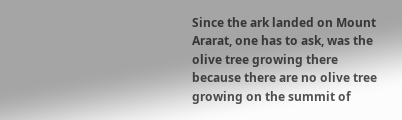Since the ark landed on Mount Ararat, one has to ask, was the olive tree growing there because there are no olive tree growing on the summit of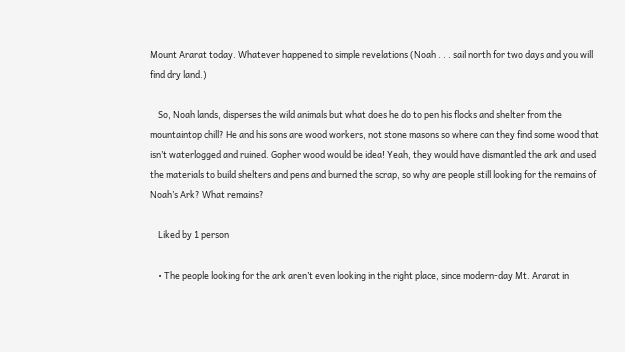Mount Ararat today. Whatever happened to simple revelations (Noah . . . sail north for two days and you will find dry land.)

    So, Noah lands, disperses the wild animals but what does he do to pen his flocks and shelter from the mountaintop chill? He and his sons are wood workers, not stone masons so where can they find some wood that isn’t waterlogged and ruined. Gopher wood would be idea! Yeah, they would have dismantled the ark and used the materials to build shelters and pens and burned the scrap, so why are people still looking for the remains of Noah’s Ark? What remains?

    Liked by 1 person

    • The people looking for the ark aren’t even looking in the right place, since modern-day Mt. Ararat in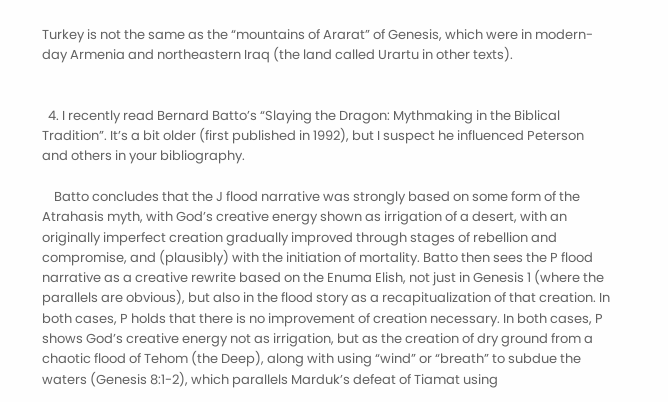Turkey is not the same as the “mountains of Ararat” of Genesis, which were in modern-day Armenia and northeastern Iraq (the land called Urartu in other texts).


  4. I recently read Bernard Batto’s “Slaying the Dragon: Mythmaking in the Biblical Tradition”. It’s a bit older (first published in 1992), but I suspect he influenced Peterson and others in your bibliography.

    Batto concludes that the J flood narrative was strongly based on some form of the Atrahasis myth, with God’s creative energy shown as irrigation of a desert, with an originally imperfect creation gradually improved through stages of rebellion and compromise, and (plausibly) with the initiation of mortality. Batto then sees the P flood narrative as a creative rewrite based on the Enuma Elish, not just in Genesis 1 (where the parallels are obvious), but also in the flood story as a recapitualization of that creation. In both cases, P holds that there is no improvement of creation necessary. In both cases, P shows God’s creative energy not as irrigation, but as the creation of dry ground from a chaotic flood of Tehom (the Deep), along with using “wind” or “breath” to subdue the waters (Genesis 8:1-2), which parallels Marduk’s defeat of Tiamat using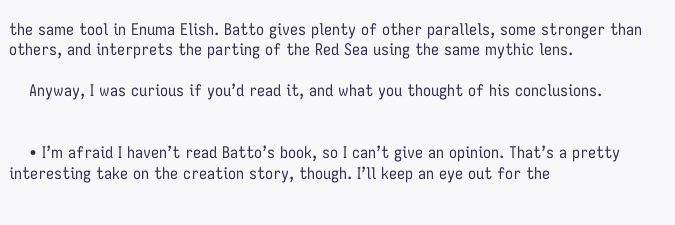the same tool in Enuma Elish. Batto gives plenty of other parallels, some stronger than others, and interprets the parting of the Red Sea using the same mythic lens.

    Anyway, I was curious if you’d read it, and what you thought of his conclusions.


    • I’m afraid I haven’t read Batto’s book, so I can’t give an opinion. That’s a pretty interesting take on the creation story, though. I’ll keep an eye out for the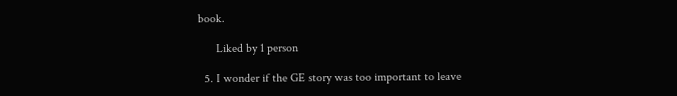book.

      Liked by 1 person

  5. I wonder if the GE story was too important to leave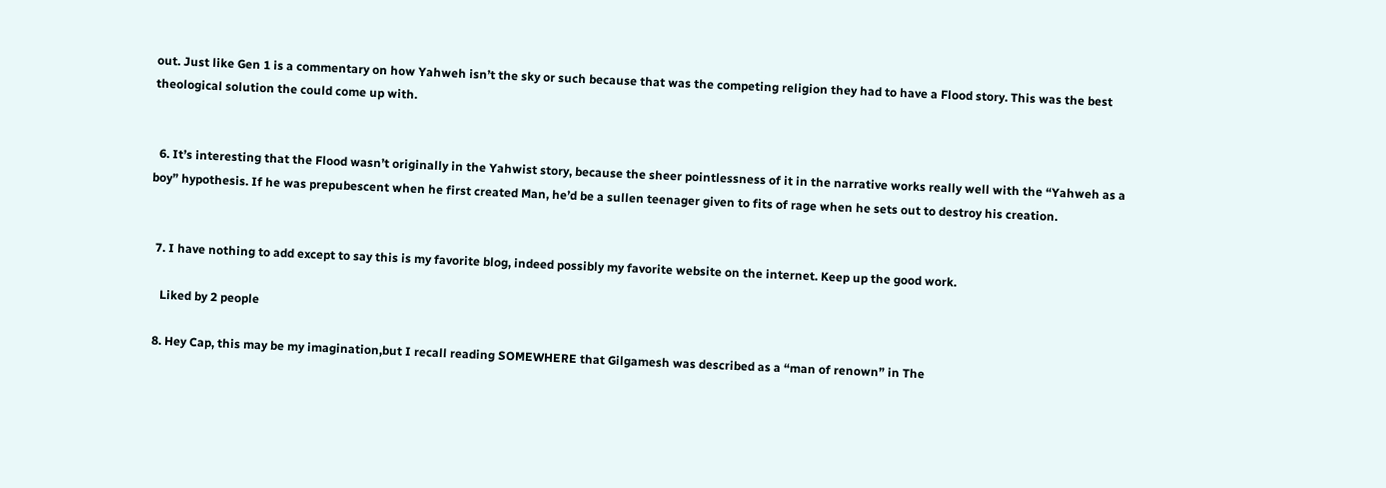out. Just like Gen 1 is a commentary on how Yahweh isn’t the sky or such because that was the competing religion they had to have a Flood story. This was the best theological solution the could come up with.


  6. It’s interesting that the Flood wasn’t originally in the Yahwist story, because the sheer pointlessness of it in the narrative works really well with the “Yahweh as a boy” hypothesis. If he was prepubescent when he first created Man, he’d be a sullen teenager given to fits of rage when he sets out to destroy his creation.


  7. I have nothing to add except to say this is my favorite blog, indeed possibly my favorite website on the internet. Keep up the good work.

    Liked by 2 people

  8. Hey Cap, this may be my imagination,but I recall reading SOMEWHERE that Gilgamesh was described as a “man of renown” in The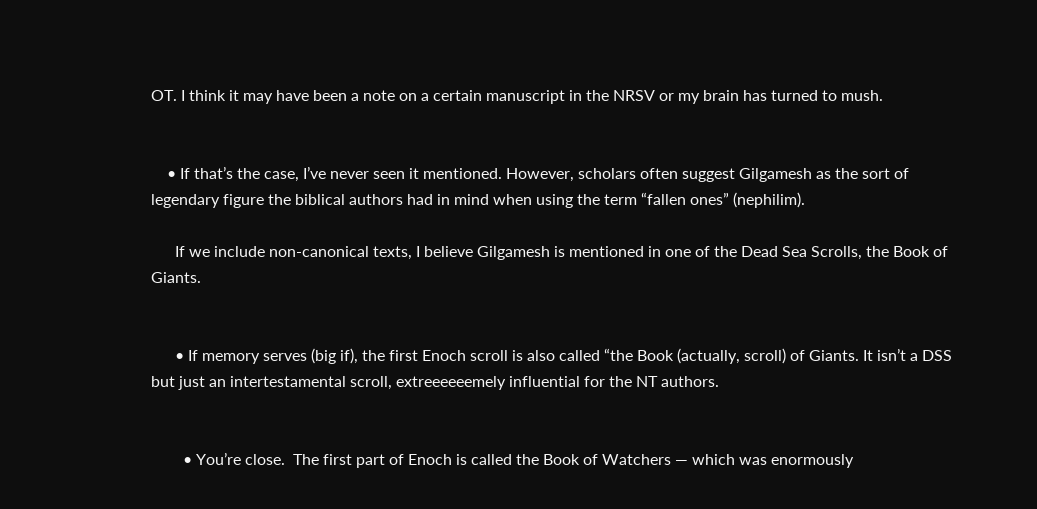OT. I think it may have been a note on a certain manuscript in the NRSV or my brain has turned to mush.


    • If that’s the case, I’ve never seen it mentioned. However, scholars often suggest Gilgamesh as the sort of legendary figure the biblical authors had in mind when using the term “fallen ones” (nephilim).

      If we include non-canonical texts, I believe Gilgamesh is mentioned in one of the Dead Sea Scrolls, the Book of Giants.


      • If memory serves (big if), the first Enoch scroll is also called “the Book (actually, scroll) of Giants. It isn’t a DSS but just an intertestamental scroll, extreeeeeemely influential for the NT authors.


        • You’re close.  The first part of Enoch is called the Book of Watchers — which was enormously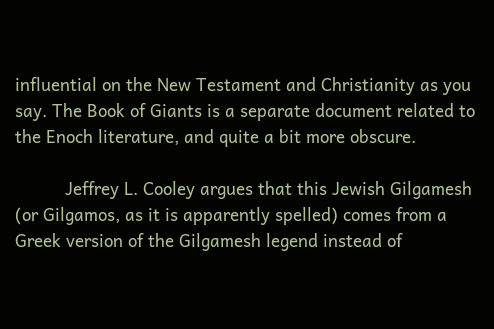influential on the New Testament and Christianity as you say. The Book of Giants is a separate document related to the Enoch literature, and quite a bit more obscure.

          Jeffrey L. Cooley argues that this Jewish Gilgamesh (or Gilgamos, as it is apparently spelled) comes from a Greek version of the Gilgamesh legend instead of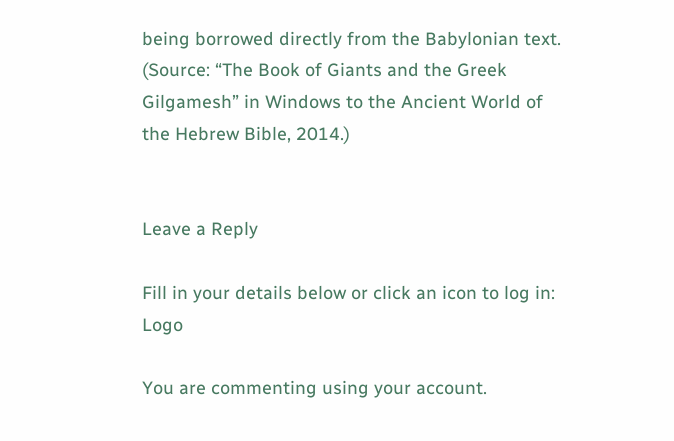being borrowed directly from the Babylonian text. (Source: “The Book of Giants and the Greek Gilgamesh” in Windows to the Ancient World of the Hebrew Bible, 2014.)


Leave a Reply

Fill in your details below or click an icon to log in: Logo

You are commenting using your account.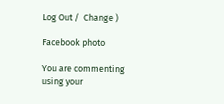Log Out /  Change )

Facebook photo

You are commenting using your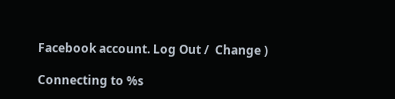Facebook account. Log Out /  Change )

Connecting to %s